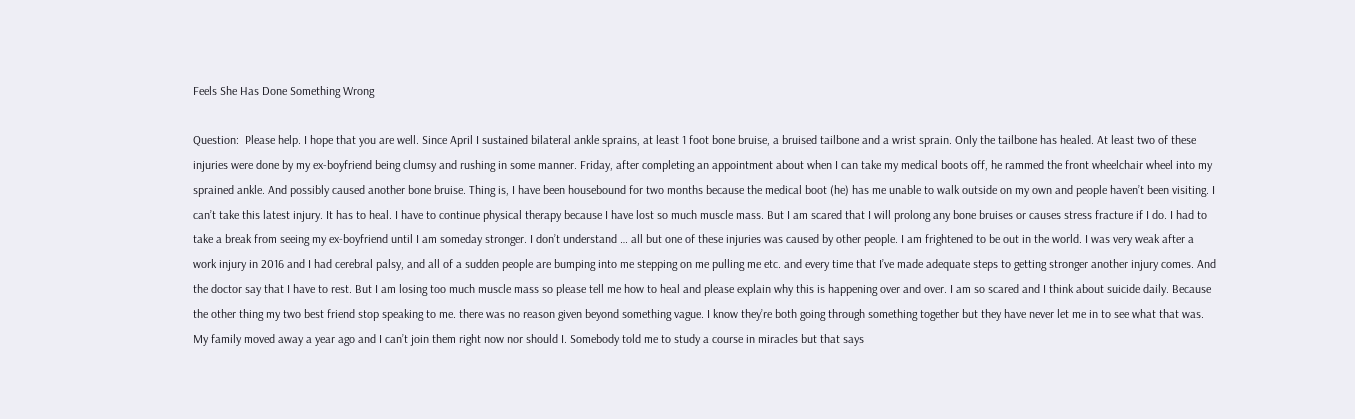Feels She Has Done Something Wrong

Question:  Please help. I hope that you are well. Since April I sustained bilateral ankle sprains, at least 1 foot bone bruise, a bruised tailbone and a wrist sprain. Only the tailbone has healed. At least two of these injuries were done by my ex-boyfriend being clumsy and rushing in some manner. Friday, after completing an appointment about when I can take my medical boots off, he rammed the front wheelchair wheel into my sprained ankle. And possibly caused another bone bruise. Thing is, I have been housebound for two months because the medical boot (he) has me unable to walk outside on my own and people haven’t been visiting. I can’t take this latest injury. It has to heal. I have to continue physical therapy because I have lost so much muscle mass. But I am scared that I will prolong any bone bruises or causes stress fracture if I do. I had to take a break from seeing my ex-boyfriend until I am someday stronger. I don’t understand … all but one of these injuries was caused by other people. I am frightened to be out in the world. I was very weak after a work injury in 2016 and I had cerebral palsy, and all of a sudden people are bumping into me stepping on me pulling me etc. and every time that I’ve made adequate steps to getting stronger another injury comes. And the doctor say that I have to rest. But I am losing too much muscle mass so please tell me how to heal and please explain why this is happening over and over. I am so scared and I think about suicide daily. Because the other thing my two best friend stop speaking to me. there was no reason given beyond something vague. I know they’re both going through something together but they have never let me in to see what that was. My family moved away a year ago and I can’t join them right now nor should I. Somebody told me to study a course in miracles but that says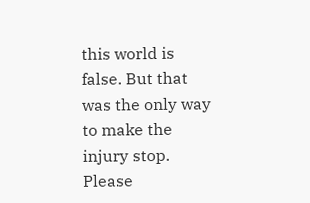this world is false. But that was the only way to make the injury stop. Please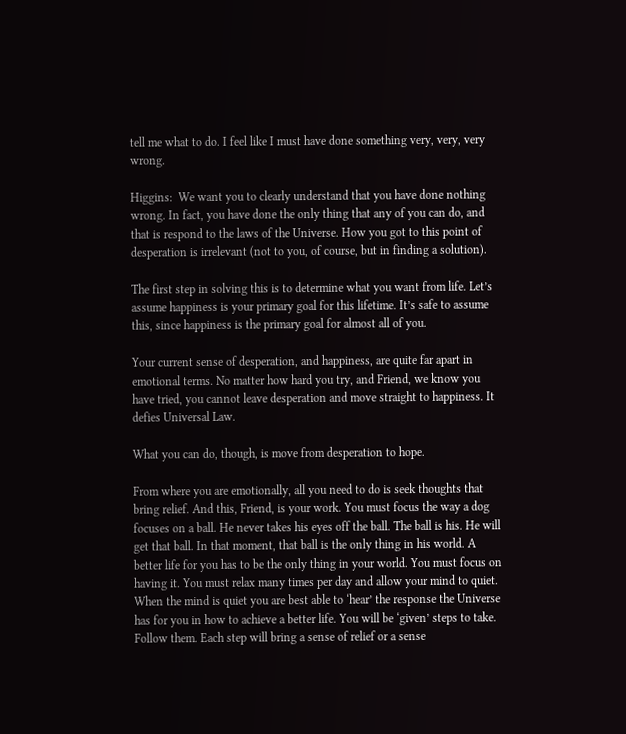tell me what to do. I feel like I must have done something very, very, very wrong.

Higgins:  We want you to clearly understand that you have done nothing wrong. In fact, you have done the only thing that any of you can do, and that is respond to the laws of the Universe. How you got to this point of desperation is irrelevant (not to you, of course, but in finding a solution).

The first step in solving this is to determine what you want from life. Let’s assume happiness is your primary goal for this lifetime. It’s safe to assume this, since happiness is the primary goal for almost all of you.

Your current sense of desperation, and happiness, are quite far apart in emotional terms. No matter how hard you try, and Friend, we know you have tried, you cannot leave desperation and move straight to happiness. It defies Universal Law.

What you can do, though, is move from desperation to hope.

From where you are emotionally, all you need to do is seek thoughts that bring relief. And this, Friend, is your work. You must focus the way a dog focuses on a ball. He never takes his eyes off the ball. The ball is his. He will get that ball. In that moment, that ball is the only thing in his world. A better life for you has to be the only thing in your world. You must focus on having it. You must relax many times per day and allow your mind to quiet. When the mind is quiet you are best able to ‘hear’ the response the Universe has for you in how to achieve a better life. You will be ‘given’ steps to take. Follow them. Each step will bring a sense of relief or a sense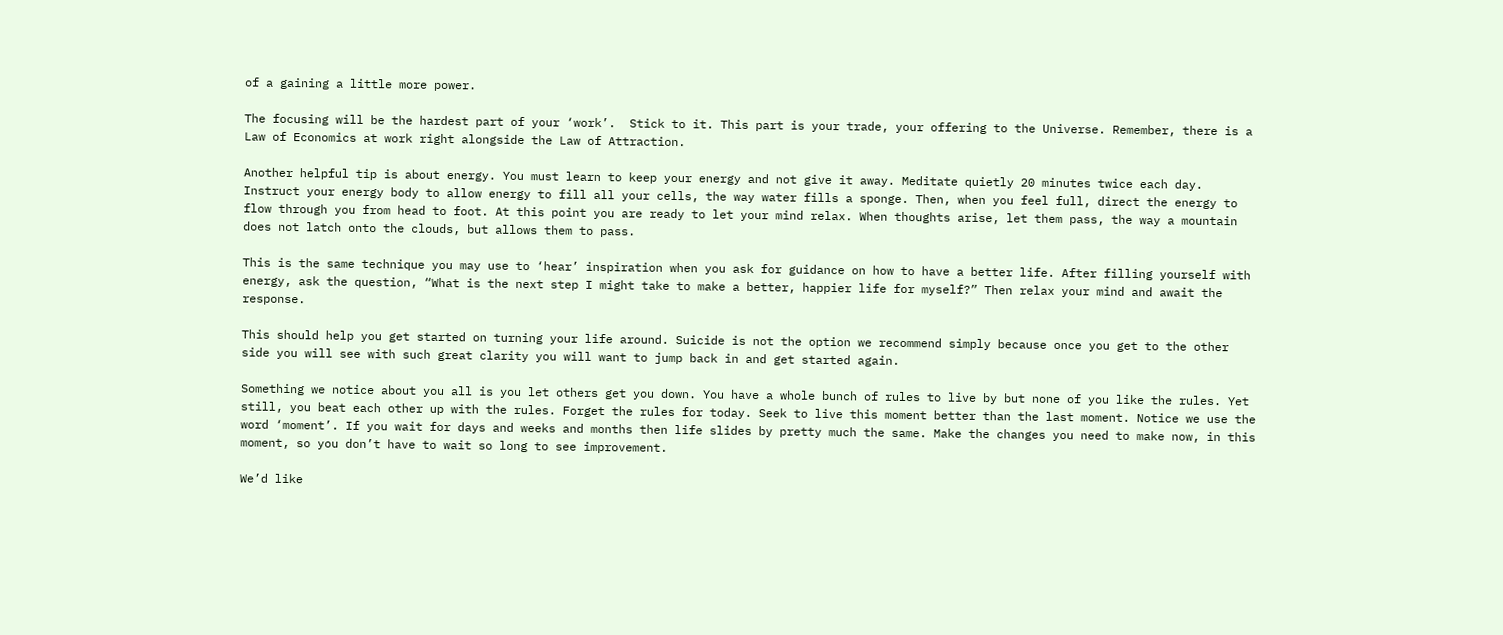of a gaining a little more power.

The focusing will be the hardest part of your ‘work’.  Stick to it. This part is your trade, your offering to the Universe. Remember, there is a Law of Economics at work right alongside the Law of Attraction.

Another helpful tip is about energy. You must learn to keep your energy and not give it away. Meditate quietly 20 minutes twice each day. Instruct your energy body to allow energy to fill all your cells, the way water fills a sponge. Then, when you feel full, direct the energy to flow through you from head to foot. At this point you are ready to let your mind relax. When thoughts arise, let them pass, the way a mountain does not latch onto the clouds, but allows them to pass.

This is the same technique you may use to ‘hear’ inspiration when you ask for guidance on how to have a better life. After filling yourself with energy, ask the question, “What is the next step I might take to make a better, happier life for myself?” Then relax your mind and await the response.

This should help you get started on turning your life around. Suicide is not the option we recommend simply because once you get to the other side you will see with such great clarity you will want to jump back in and get started again.

Something we notice about you all is you let others get you down. You have a whole bunch of rules to live by but none of you like the rules. Yet still, you beat each other up with the rules. Forget the rules for today. Seek to live this moment better than the last moment. Notice we use the word ‘moment’. If you wait for days and weeks and months then life slides by pretty much the same. Make the changes you need to make now, in this moment, so you don’t have to wait so long to see improvement.

We’d like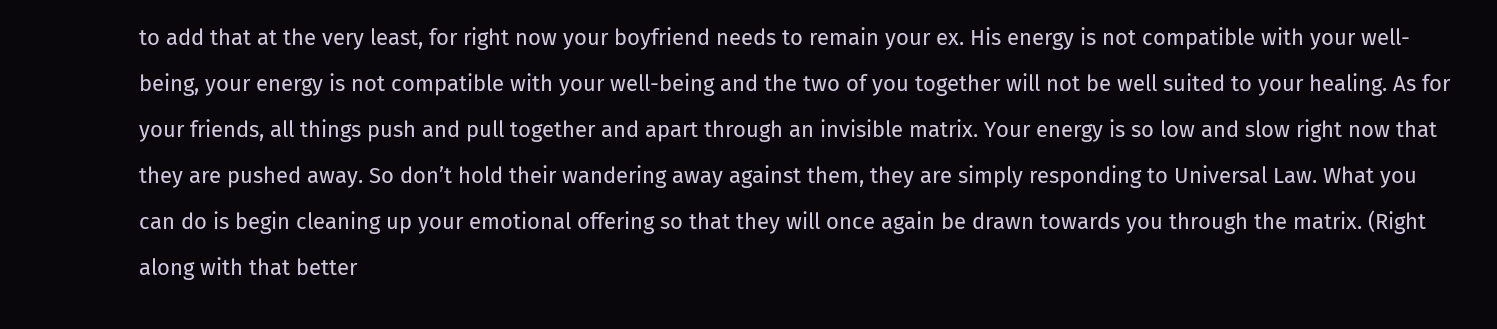to add that at the very least, for right now your boyfriend needs to remain your ex. His energy is not compatible with your well-being, your energy is not compatible with your well-being and the two of you together will not be well suited to your healing. As for your friends, all things push and pull together and apart through an invisible matrix. Your energy is so low and slow right now that they are pushed away. So don’t hold their wandering away against them, they are simply responding to Universal Law. What you can do is begin cleaning up your emotional offering so that they will once again be drawn towards you through the matrix. (Right along with that better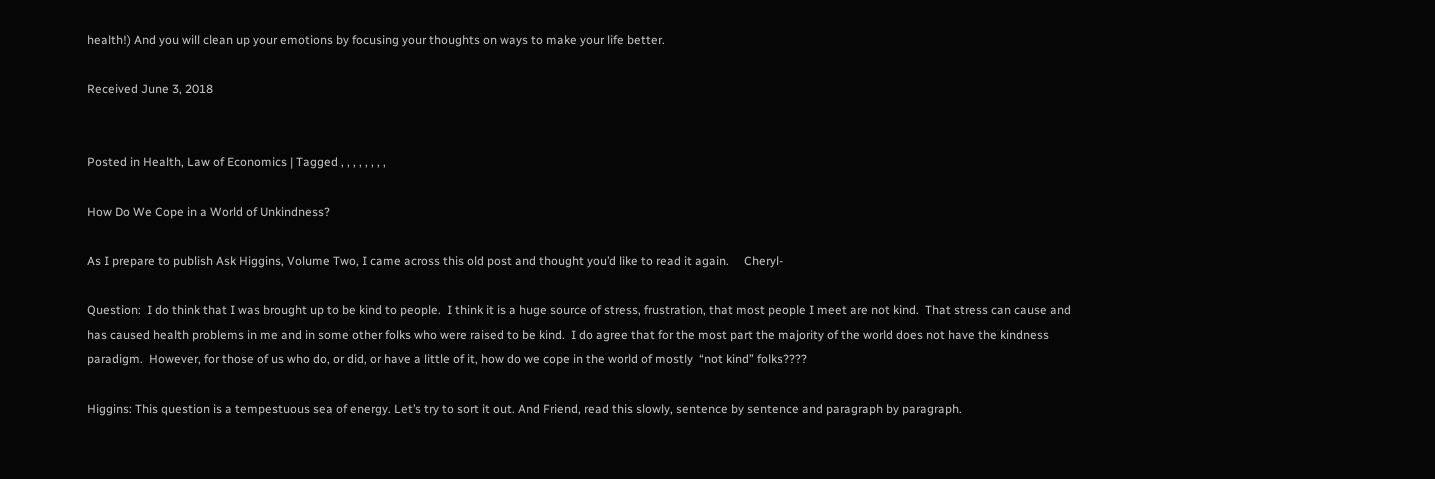health!) And you will clean up your emotions by focusing your thoughts on ways to make your life better.

Received June 3, 2018


Posted in Health, Law of Economics | Tagged , , , , , , , ,

How Do We Cope in a World of Unkindness?

As I prepare to publish Ask Higgins, Volume Two, I came across this old post and thought you’d like to read it again.     Cheryl-

Question:  I do think that I was brought up to be kind to people.  I think it is a huge source of stress, frustration, that most people I meet are not kind.  That stress can cause and has caused health problems in me and in some other folks who were raised to be kind.  I do agree that for the most part the majority of the world does not have the kindness paradigm.  However, for those of us who do, or did, or have a little of it, how do we cope in the world of mostly  “not kind” folks????

Higgins: This question is a tempestuous sea of energy. Let’s try to sort it out. And Friend, read this slowly, sentence by sentence and paragraph by paragraph.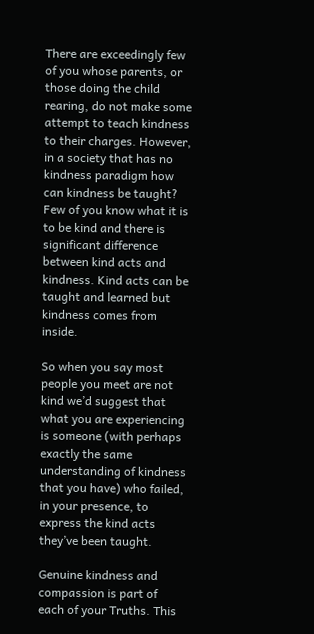There are exceedingly few of you whose parents, or those doing the child rearing, do not make some attempt to teach kindness to their charges. However, in a society that has no kindness paradigm how can kindness be taught? Few of you know what it is to be kind and there is significant difference between kind acts and kindness. Kind acts can be taught and learned but kindness comes from inside.

So when you say most people you meet are not kind we’d suggest that what you are experiencing is someone (with perhaps exactly the same understanding of kindness that you have) who failed, in your presence, to express the kind acts they’ve been taught.

Genuine kindness and compassion is part of each of your Truths. This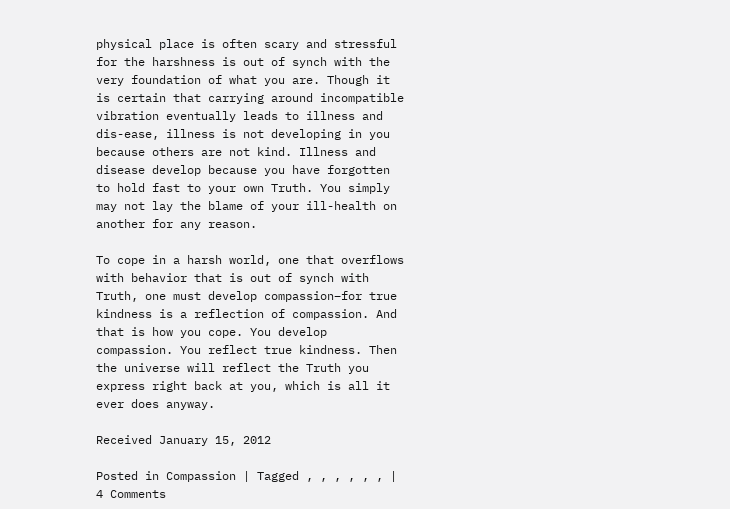physical place is often scary and stressful for the harshness is out of synch with the very foundation of what you are. Though it is certain that carrying around incompatible vibration eventually leads to illness and dis-ease, illness is not developing in you because others are not kind. Illness and disease develop because you have forgotten to hold fast to your own Truth. You simply may not lay the blame of your ill-health on another for any reason.

To cope in a harsh world, one that overflows with behavior that is out of synch with Truth, one must develop compassion–for true kindness is a reflection of compassion. And that is how you cope. You develop compassion. You reflect true kindness. Then the universe will reflect the Truth you express right back at you, which is all it ever does anyway.

Received January 15, 2012

Posted in Compassion | Tagged , , , , , , | 4 Comments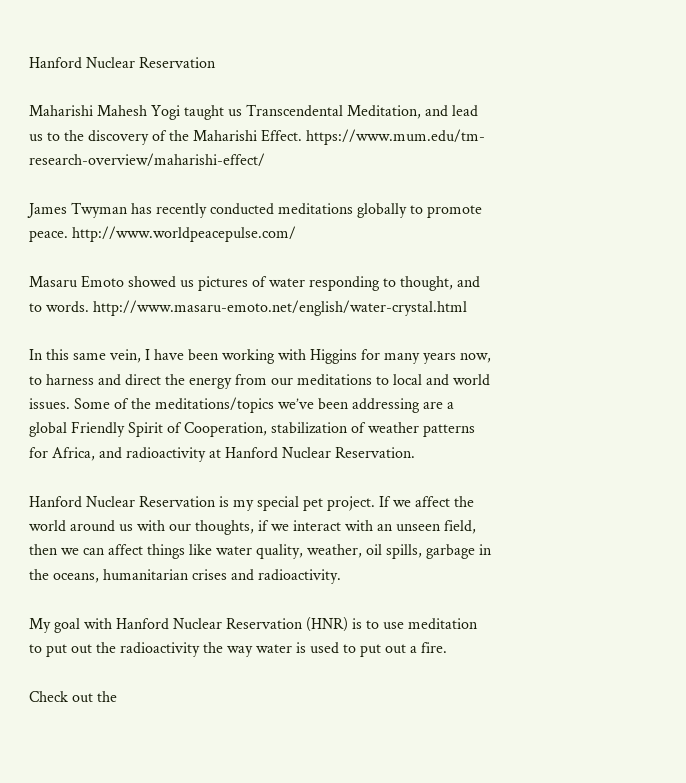Hanford Nuclear Reservation

Maharishi Mahesh Yogi taught us Transcendental Meditation, and lead us to the discovery of the Maharishi Effect. https://www.mum.edu/tm-research-overview/maharishi-effect/

James Twyman has recently conducted meditations globally to promote peace. http://www.worldpeacepulse.com/

Masaru Emoto showed us pictures of water responding to thought, and to words. http://www.masaru-emoto.net/english/water-crystal.html

In this same vein, I have been working with Higgins for many years now, to harness and direct the energy from our meditations to local and world issues. Some of the meditations/topics we’ve been addressing are a global Friendly Spirit of Cooperation, stabilization of weather patterns for Africa, and radioactivity at Hanford Nuclear Reservation.

Hanford Nuclear Reservation is my special pet project. If we affect the world around us with our thoughts, if we interact with an unseen field, then we can affect things like water quality, weather, oil spills, garbage in the oceans, humanitarian crises and radioactivity.

My goal with Hanford Nuclear Reservation (HNR) is to use meditation to put out the radioactivity the way water is used to put out a fire.

Check out the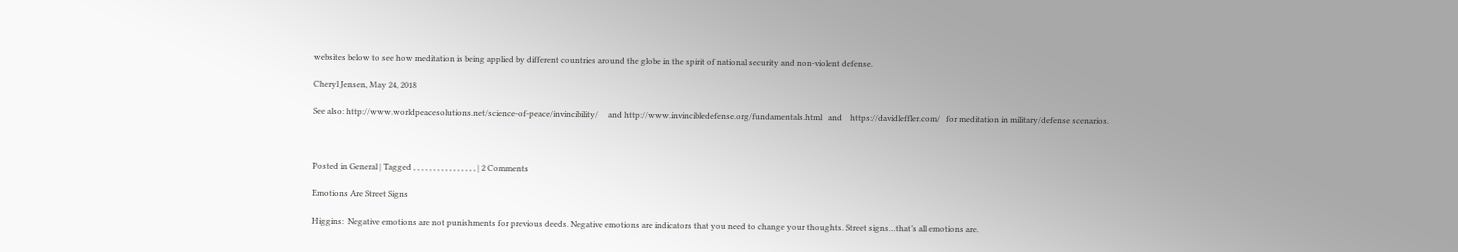websites below to see how meditation is being applied by different countries around the globe in the spirit of national security and non-violent defense.

Cheryl Jensen, May 24, 2018

See also: http://www.worldpeacesolutions.net/science-of-peace/invincibility/     and http://www.invincibledefense.org/fundamentals.html   and    https://davidleffler.com/   for meditation in military/defense scenarios.



Posted in General | Tagged , , , , , , , , , , , , , , , , | 2 Comments

Emotions Are Street Signs

Higgins:  Negative emotions are not punishments for previous deeds. Negative emotions are indicators that you need to change your thoughts. Street signs…that’s all emotions are.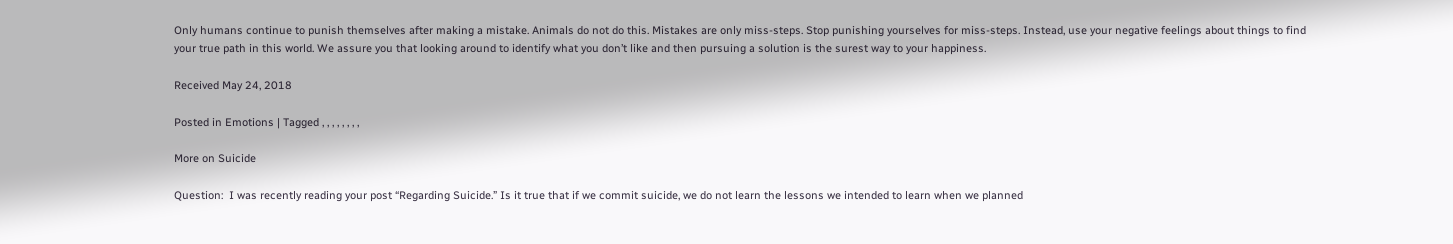Only humans continue to punish themselves after making a mistake. Animals do not do this. Mistakes are only miss-steps. Stop punishing yourselves for miss-steps. Instead, use your negative feelings about things to find your true path in this world. We assure you that looking around to identify what you don’t like and then pursuing a solution is the surest way to your happiness.

Received May 24, 2018

Posted in Emotions | Tagged , , , , , , , ,

More on Suicide

Question:  I was recently reading your post “Regarding Suicide.” Is it true that if we commit suicide, we do not learn the lessons we intended to learn when we planned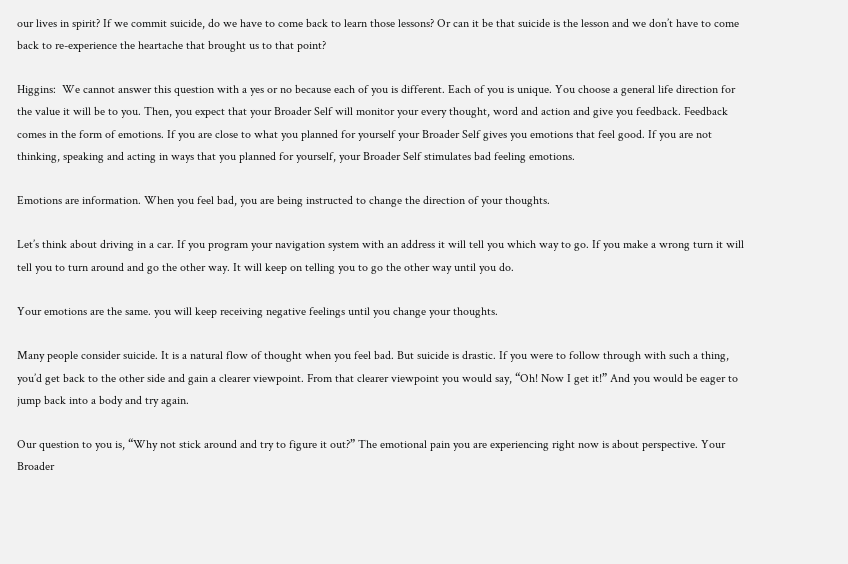our lives in spirit? If we commit suicide, do we have to come back to learn those lessons? Or can it be that suicide is the lesson and we don’t have to come back to re-experience the heartache that brought us to that point?

Higgins:  We cannot answer this question with a yes or no because each of you is different. Each of you is unique. You choose a general life direction for the value it will be to you. Then, you expect that your Broader Self will monitor your every thought, word and action and give you feedback. Feedback comes in the form of emotions. If you are close to what you planned for yourself your Broader Self gives you emotions that feel good. If you are not thinking, speaking and acting in ways that you planned for yourself, your Broader Self stimulates bad feeling emotions.

Emotions are information. When you feel bad, you are being instructed to change the direction of your thoughts.

Let’s think about driving in a car. If you program your navigation system with an address it will tell you which way to go. If you make a wrong turn it will tell you to turn around and go the other way. It will keep on telling you to go the other way until you do.

Your emotions are the same. you will keep receiving negative feelings until you change your thoughts.

Many people consider suicide. It is a natural flow of thought when you feel bad. But suicide is drastic. If you were to follow through with such a thing, you’d get back to the other side and gain a clearer viewpoint. From that clearer viewpoint you would say, “Oh! Now I get it!” And you would be eager to jump back into a body and try again.

Our question to you is, “Why not stick around and try to figure it out?” The emotional pain you are experiencing right now is about perspective. Your Broader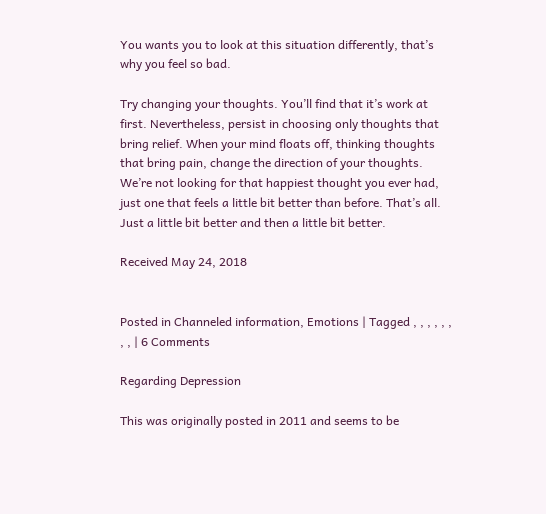You wants you to look at this situation differently, that’s why you feel so bad.

Try changing your thoughts. You’ll find that it’s work at first. Nevertheless, persist in choosing only thoughts that bring relief. When your mind floats off, thinking thoughts that bring pain, change the direction of your thoughts. We’re not looking for that happiest thought you ever had, just one that feels a little bit better than before. That’s all. Just a little bit better and then a little bit better.

Received May 24, 2018


Posted in Channeled information, Emotions | Tagged , , , , , , , , | 6 Comments

Regarding Depression

This was originally posted in 2011 and seems to be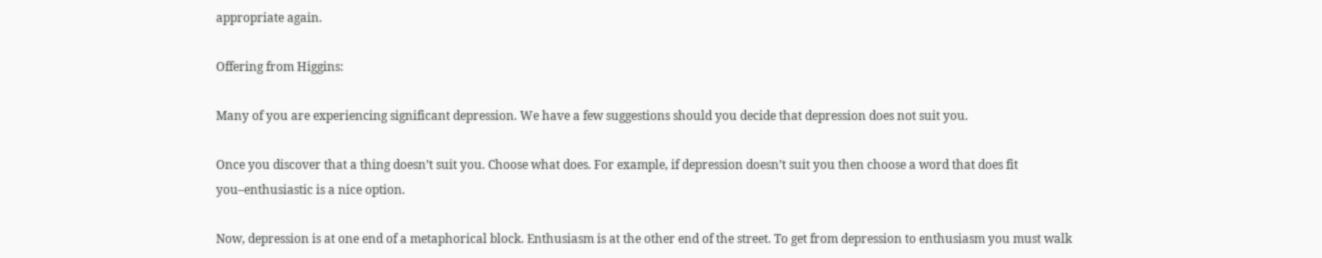appropriate again.

Offering from Higgins:

Many of you are experiencing significant depression. We have a few suggestions should you decide that depression does not suit you.

Once you discover that a thing doesn’t suit you. Choose what does. For example, if depression doesn’t suit you then choose a word that does fit you–enthusiastic is a nice option.

Now, depression is at one end of a metaphorical block. Enthusiasm is at the other end of the street. To get from depression to enthusiasm you must walk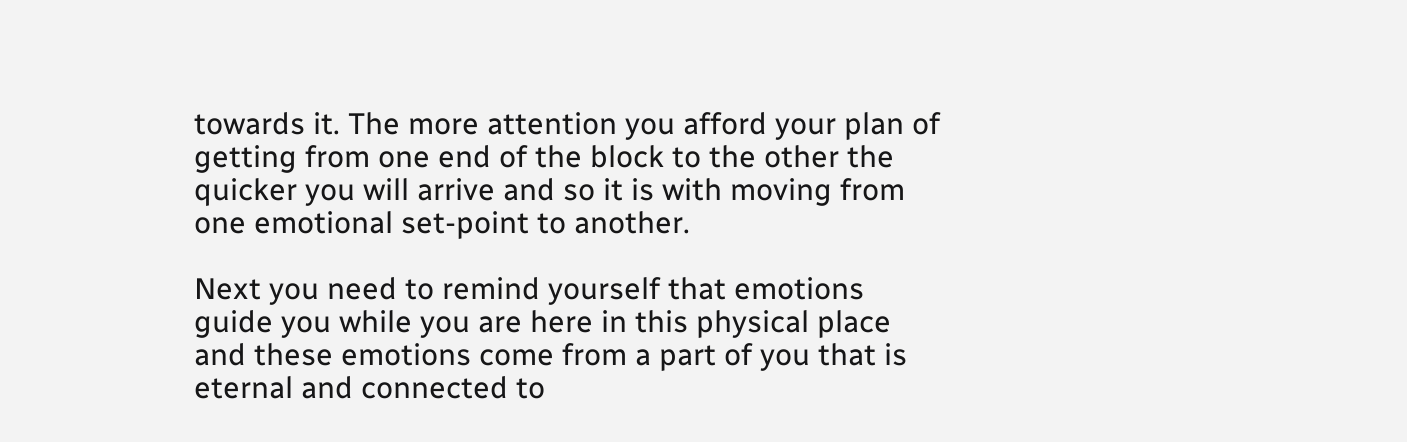towards it. The more attention you afford your plan of getting from one end of the block to the other the quicker you will arrive and so it is with moving from one emotional set-point to another.

Next you need to remind yourself that emotions guide you while you are here in this physical place and these emotions come from a part of you that is eternal and connected to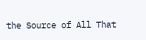the Source of All That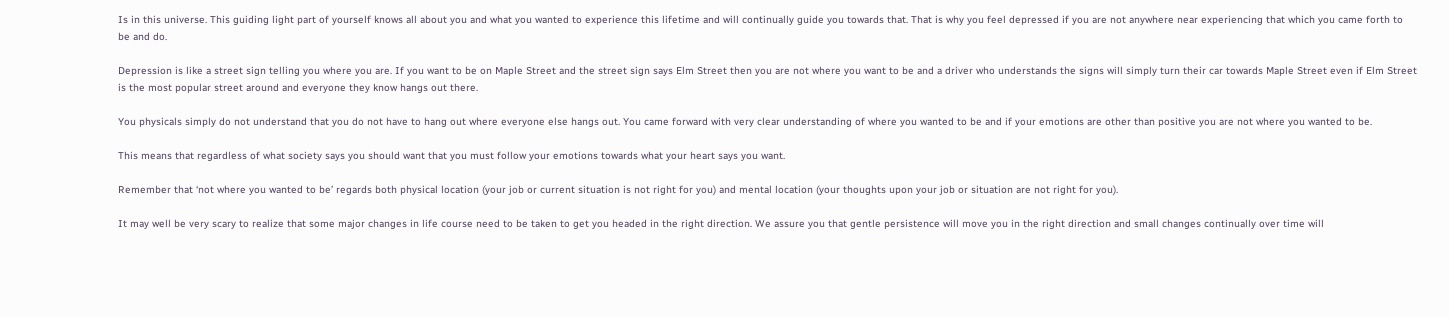Is in this universe. This guiding light part of yourself knows all about you and what you wanted to experience this lifetime and will continually guide you towards that. That is why you feel depressed if you are not anywhere near experiencing that which you came forth to be and do.

Depression is like a street sign telling you where you are. If you want to be on Maple Street and the street sign says Elm Street then you are not where you want to be and a driver who understands the signs will simply turn their car towards Maple Street even if Elm Street is the most popular street around and everyone they know hangs out there.

You physicals simply do not understand that you do not have to hang out where everyone else hangs out. You came forward with very clear understanding of where you wanted to be and if your emotions are other than positive you are not where you wanted to be.

This means that regardless of what society says you should want that you must follow your emotions towards what your heart says you want.

Remember that ‘not where you wanted to be’ regards both physical location (your job or current situation is not right for you) and mental location (your thoughts upon your job or situation are not right for you).

It may well be very scary to realize that some major changes in life course need to be taken to get you headed in the right direction. We assure you that gentle persistence will move you in the right direction and small changes continually over time will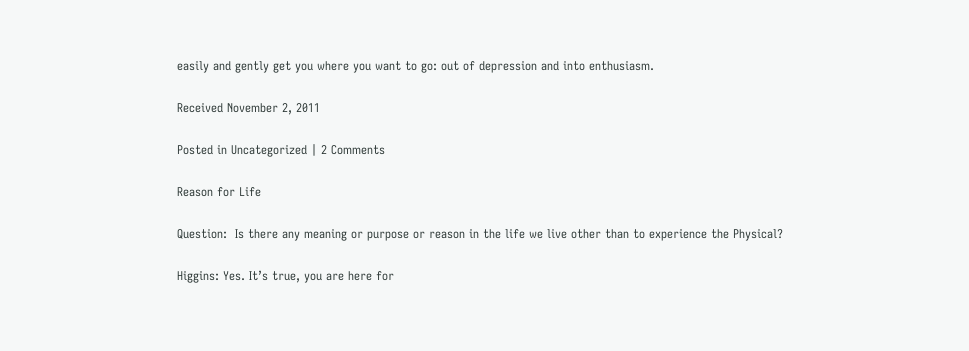easily and gently get you where you want to go: out of depression and into enthusiasm.

Received November 2, 2011

Posted in Uncategorized | 2 Comments

Reason for Life

Question:  Is there any meaning or purpose or reason in the life we live other than to experience the Physical?

Higgins: Yes. It’s true, you are here for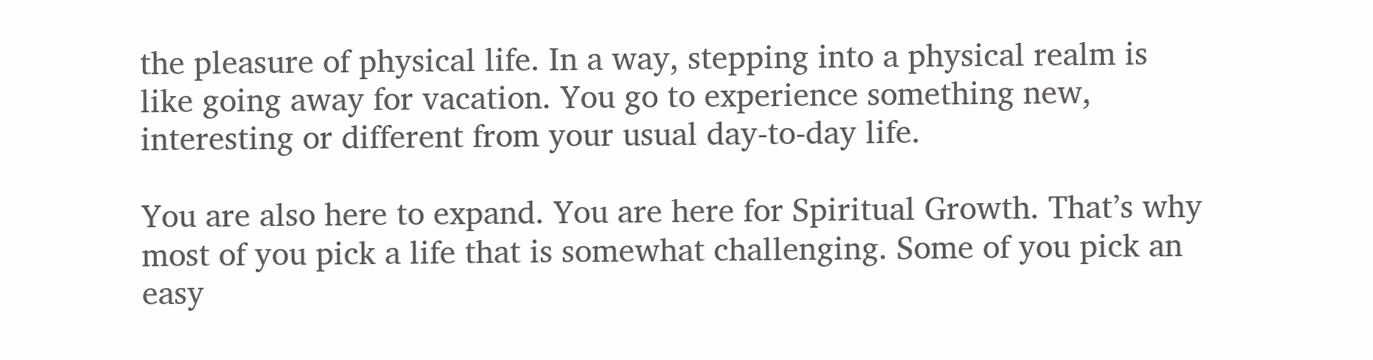the pleasure of physical life. In a way, stepping into a physical realm is like going away for vacation. You go to experience something new, interesting or different from your usual day-to-day life.

You are also here to expand. You are here for Spiritual Growth. That’s why most of you pick a life that is somewhat challenging. Some of you pick an easy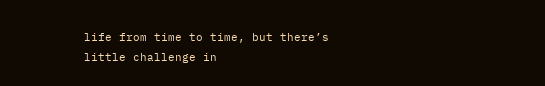life from time to time, but there’s little challenge in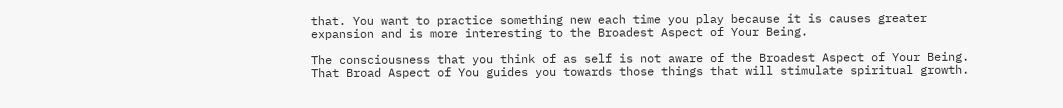that. You want to practice something new each time you play because it is causes greater expansion and is more interesting to the Broadest Aspect of Your Being.

The consciousness that you think of as self is not aware of the Broadest Aspect of Your Being. That Broad Aspect of You guides you towards those things that will stimulate spiritual growth.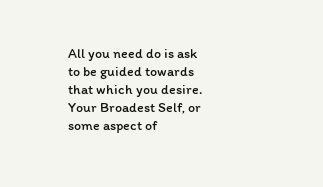All you need do is ask to be guided towards that which you desire. Your Broadest Self, or some aspect of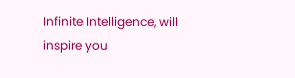Infinite Intelligence, will inspire you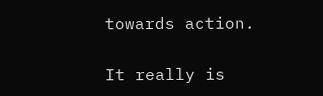towards action.

It really is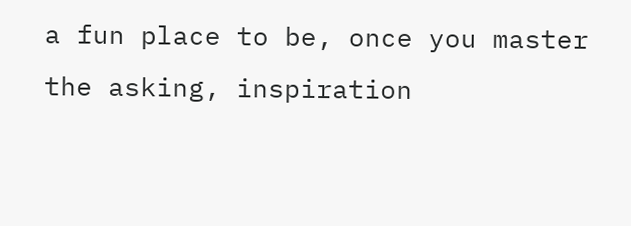a fun place to be, once you master the asking, inspiration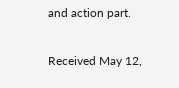and action part.

Received May 12,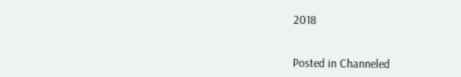2018


Posted in Channeled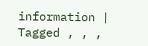information | Tagged , , ,